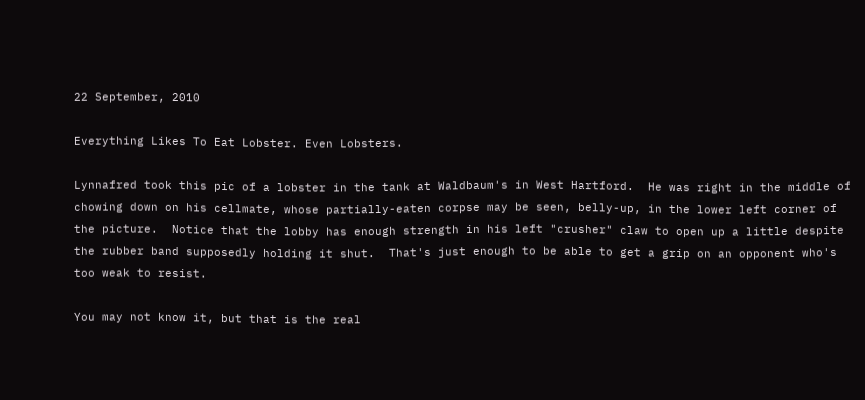22 September, 2010

Everything Likes To Eat Lobster. Even Lobsters.

Lynnafred took this pic of a lobster in the tank at Waldbaum's in West Hartford.  He was right in the middle of chowing down on his cellmate, whose partially-eaten corpse may be seen, belly-up, in the lower left corner of the picture.  Notice that the lobby has enough strength in his left "crusher" claw to open up a little despite the rubber band supposedly holding it shut.  That's just enough to be able to get a grip on an opponent who's too weak to resist.

You may not know it, but that is the real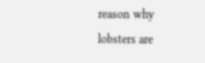reason why lobsters are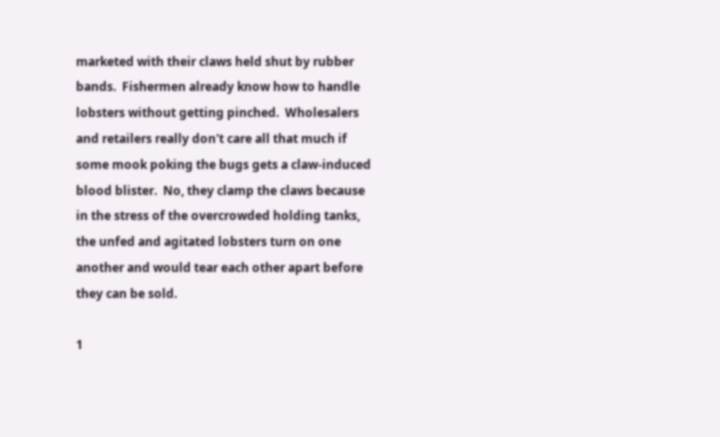marketed with their claws held shut by rubber bands.  Fishermen already know how to handle lobsters without getting pinched.  Wholesalers and retailers really don't care all that much if some mook poking the bugs gets a claw-induced blood blister.  No, they clamp the claws because in the stress of the overcrowded holding tanks, the unfed and agitated lobsters turn on one another and would tear each other apart before they can be sold.

1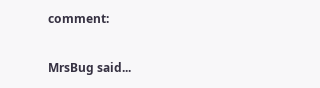comment:

MrsBug said...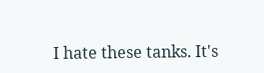I hate these tanks. It's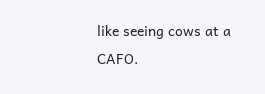like seeing cows at a CAFO.